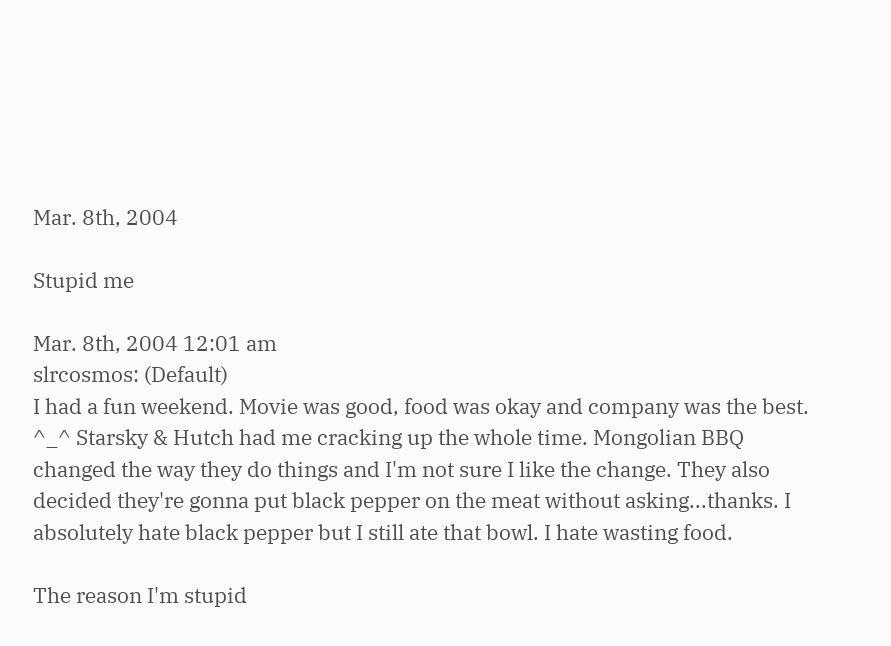Mar. 8th, 2004

Stupid me

Mar. 8th, 2004 12:01 am
slrcosmos: (Default)
I had a fun weekend. Movie was good, food was okay and company was the best. ^_^ Starsky & Hutch had me cracking up the whole time. Mongolian BBQ changed the way they do things and I'm not sure I like the change. They also decided they're gonna put black pepper on the meat without asking...thanks. I absolutely hate black pepper but I still ate that bowl. I hate wasting food.

The reason I'm stupid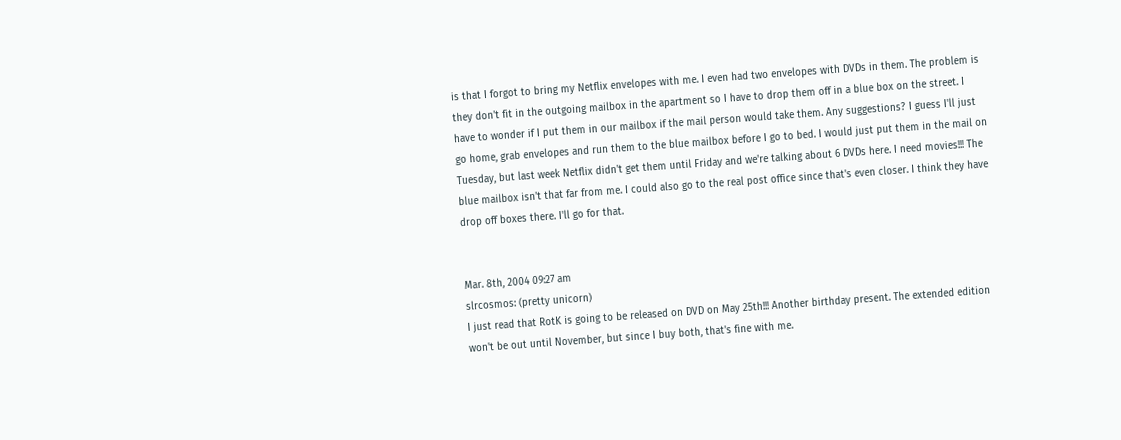is that I forgot to bring my Netflix envelopes with me. I even had two envelopes with DVDs in them. The problem is they don't fit in the outgoing mailbox in the apartment so I have to drop them off in a blue box on the street. I have to wonder if I put them in our mailbox if the mail person would take them. Any suggestions? I guess I'll just go home, grab envelopes and run them to the blue mailbox before I go to bed. I would just put them in the mail on Tuesday, but last week Netflix didn't get them until Friday and we're talking about 6 DVDs here. I need movies!!! The blue mailbox isn't that far from me. I could also go to the real post office since that's even closer. I think they have drop off boxes there. I'll go for that.


Mar. 8th, 2004 09:27 am
slrcosmos: (pretty unicorn)
I just read that RotK is going to be released on DVD on May 25th!!! Another birthday present. The extended edition won't be out until November, but since I buy both, that's fine with me.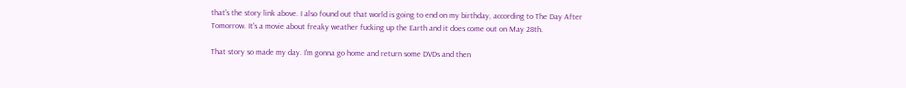that's the story link above. I also found out that world is going to end on my birthday, according to The Day After Tomorrow. It's a movie about freaky weather fucking up the Earth and it does come out on May 28th.

That story so made my day. I'm gonna go home and return some DVDs and then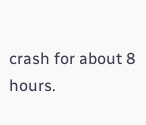crash for about 8 hours.